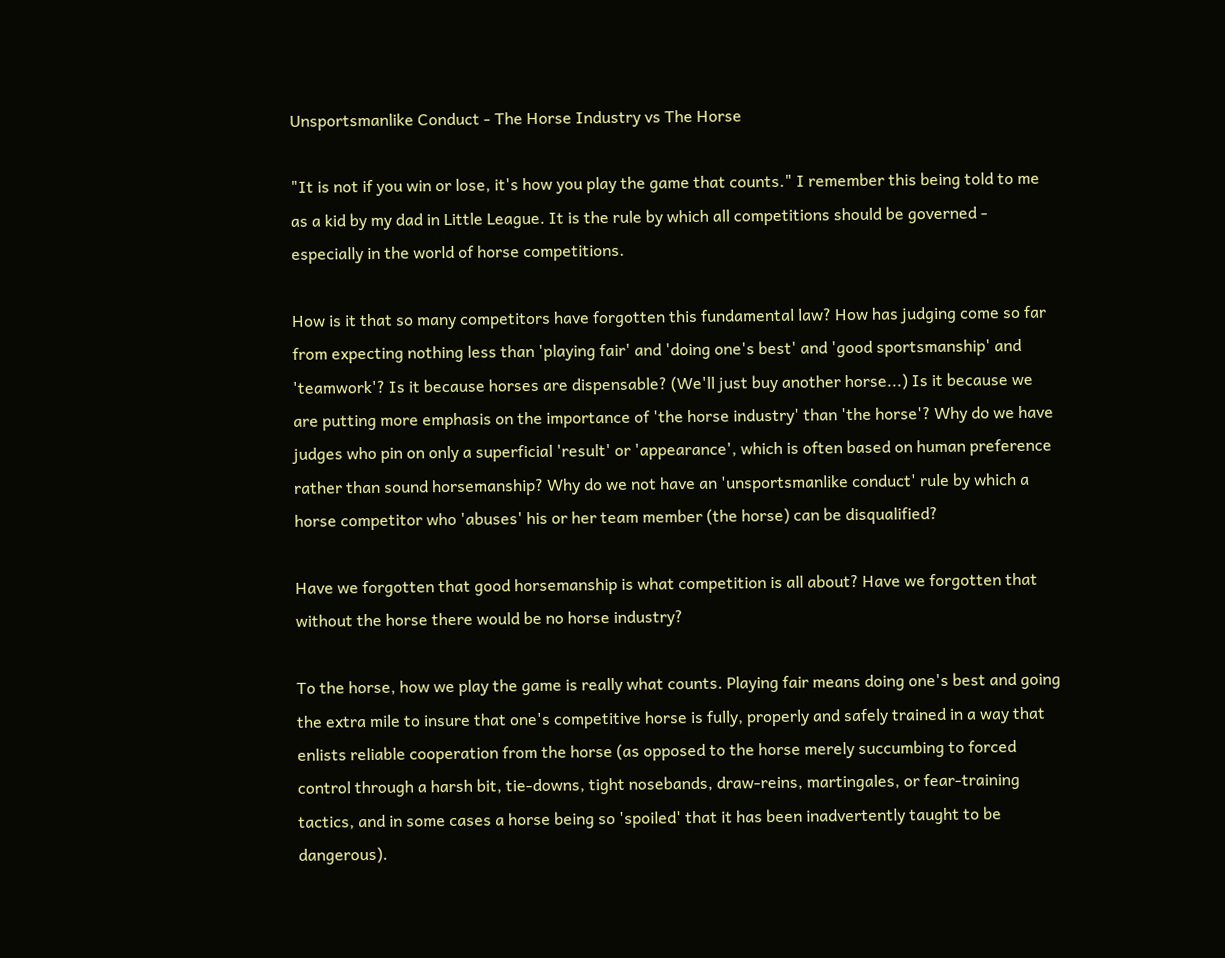Unsportsmanlike Conduct - The Horse Industry vs The Horse

"It is not if you win or lose, it's how you play the game that counts." I remember this being told to me as a kid by my dad in Little League. It is the rule by which all competitions should be governed - especially in the world of horse competitions.

How is it that so many competitors have forgotten this fundamental law? How has judging come so far from expecting nothing less than 'playing fair' and 'doing one's best' and 'good sportsmanship' and 'teamwork'? Is it because horses are dispensable? (We'll just buy another horse...) Is it because we are putting more emphasis on the importance of 'the horse industry' than 'the horse'? Why do we have judges who pin on only a superficial 'result' or 'appearance', which is often based on human preference rather than sound horsemanship? Why do we not have an 'unsportsmanlike conduct' rule by which a horse competitor who 'abuses' his or her team member (the horse) can be disqualified?

Have we forgotten that good horsemanship is what competition is all about? Have we forgotten that without the horse there would be no horse industry?

To the horse, how we play the game is really what counts. Playing fair means doing one's best and going the extra mile to insure that one's competitive horse is fully, properly and safely trained in a way that enlists reliable cooperation from the horse (as opposed to the horse merely succumbing to forced control through a harsh bit, tie-downs, tight nosebands, draw-reins, martingales, or fear-training tactics, and in some cases a horse being so 'spoiled' that it has been inadvertently taught to be dangerous).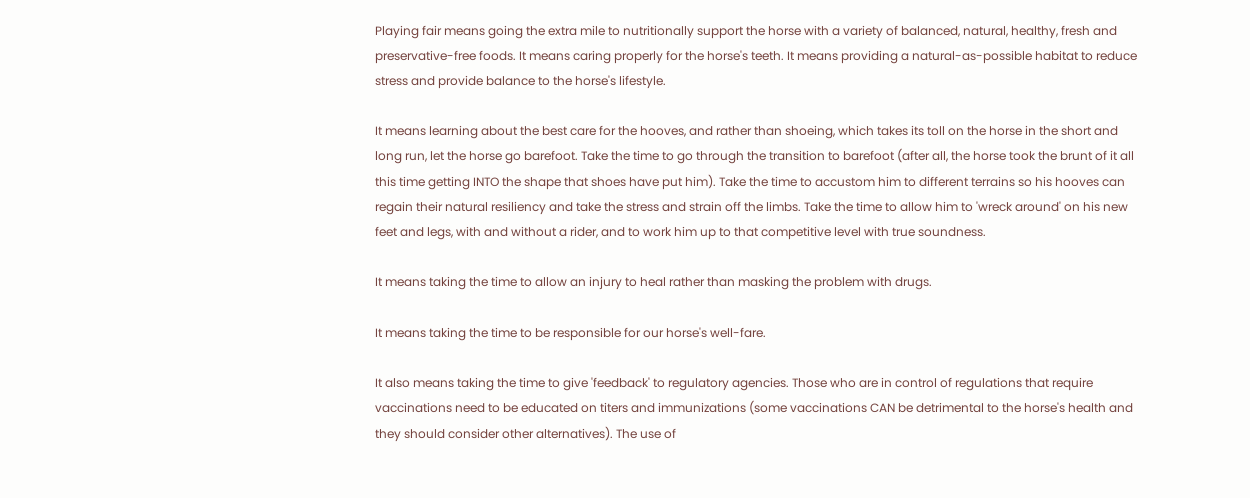Playing fair means going the extra mile to nutritionally support the horse with a variety of balanced, natural, healthy, fresh and preservative-free foods. It means caring properly for the horse's teeth. It means providing a natural-as-possible habitat to reduce stress and provide balance to the horse's lifestyle.

It means learning about the best care for the hooves, and rather than shoeing, which takes its toll on the horse in the short and long run, let the horse go barefoot. Take the time to go through the transition to barefoot (after all, the horse took the brunt of it all this time getting INTO the shape that shoes have put him). Take the time to accustom him to different terrains so his hooves can regain their natural resiliency and take the stress and strain off the limbs. Take the time to allow him to 'wreck around' on his new feet and legs, with and without a rider, and to work him up to that competitive level with true soundness.

It means taking the time to allow an injury to heal rather than masking the problem with drugs.

It means taking the time to be responsible for our horse's well-fare.

It also means taking the time to give 'feedback' to regulatory agencies. Those who are in control of regulations that require vaccinations need to be educated on titers and immunizations (some vaccinations CAN be detrimental to the horse's health and they should consider other alternatives). The use of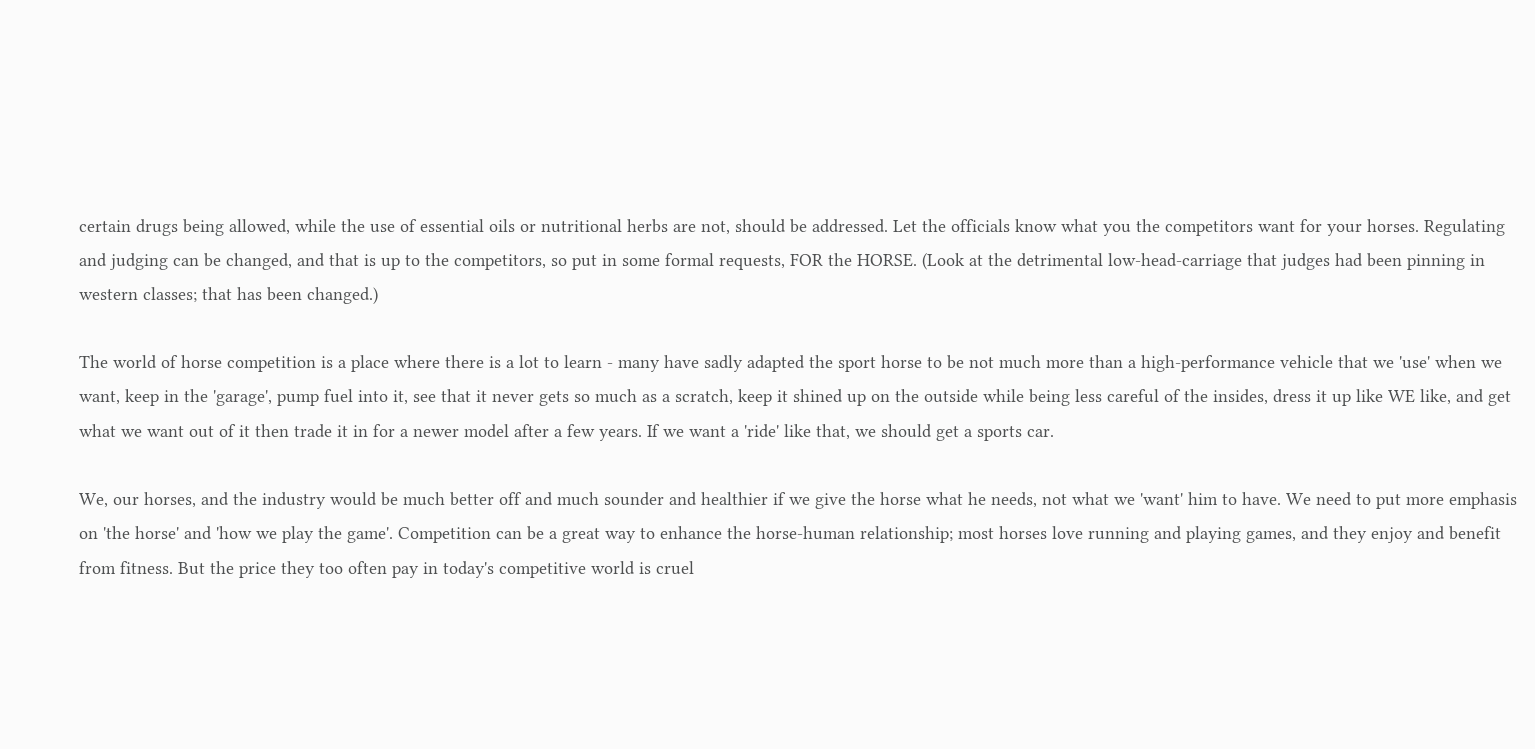certain drugs being allowed, while the use of essential oils or nutritional herbs are not, should be addressed. Let the officials know what you the competitors want for your horses. Regulating and judging can be changed, and that is up to the competitors, so put in some formal requests, FOR the HORSE. (Look at the detrimental low-head-carriage that judges had been pinning in western classes; that has been changed.)

The world of horse competition is a place where there is a lot to learn - many have sadly adapted the sport horse to be not much more than a high-performance vehicle that we 'use' when we want, keep in the 'garage', pump fuel into it, see that it never gets so much as a scratch, keep it shined up on the outside while being less careful of the insides, dress it up like WE like, and get what we want out of it then trade it in for a newer model after a few years. If we want a 'ride' like that, we should get a sports car.

We, our horses, and the industry would be much better off and much sounder and healthier if we give the horse what he needs, not what we 'want' him to have. We need to put more emphasis on 'the horse' and 'how we play the game'. Competition can be a great way to enhance the horse-human relationship; most horses love running and playing games, and they enjoy and benefit from fitness. But the price they too often pay in today's competitive world is cruel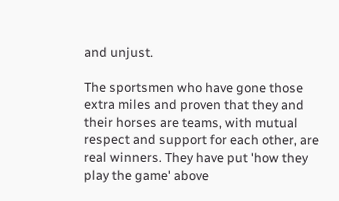and unjust.

The sportsmen who have gone those extra miles and proven that they and their horses are teams, with mutual respect and support for each other, are real winners. They have put 'how they play the game' above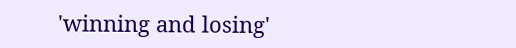'winning and losing'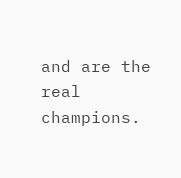and are the real champions.